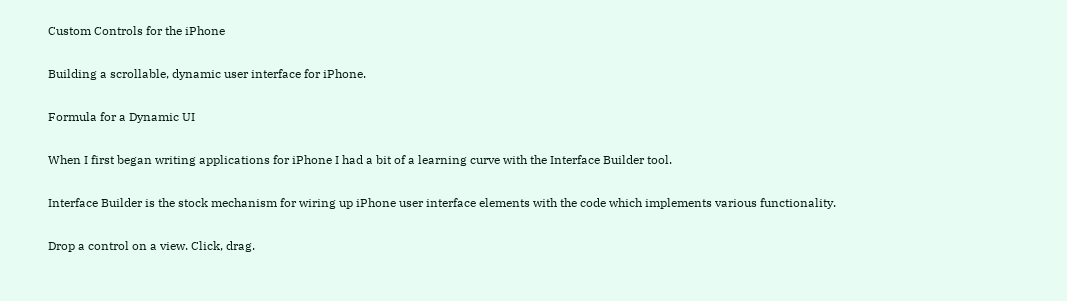Custom Controls for the iPhone

Building a scrollable, dynamic user interface for iPhone.

Formula for a Dynamic UI

When I first began writing applications for iPhone I had a bit of a learning curve with the Interface Builder tool.

Interface Builder is the stock mechanism for wiring up iPhone user interface elements with the code which implements various functionality.

Drop a control on a view. Click, drag.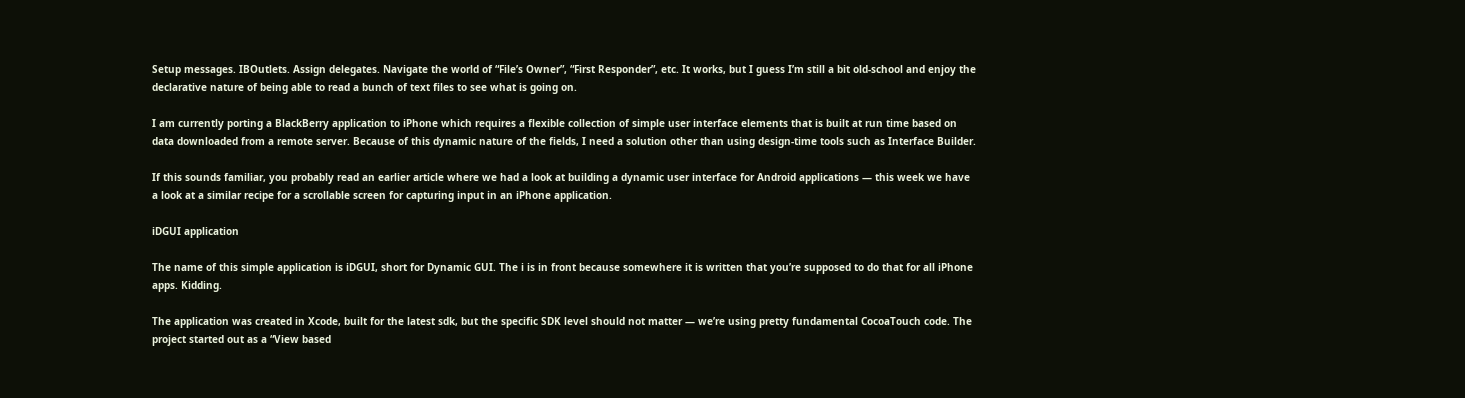Setup messages. IBOutlets. Assign delegates. Navigate the world of “File’s Owner”, “First Responder”, etc. It works, but I guess I’m still a bit old-school and enjoy the declarative nature of being able to read a bunch of text files to see what is going on.

I am currently porting a BlackBerry application to iPhone which requires a flexible collection of simple user interface elements that is built at run time based on data downloaded from a remote server. Because of this dynamic nature of the fields, I need a solution other than using design-time tools such as Interface Builder.

If this sounds familiar, you probably read an earlier article where we had a look at building a dynamic user interface for Android applications — this week we have a look at a similar recipe for a scrollable screen for capturing input in an iPhone application.

iDGUI application

The name of this simple application is iDGUI, short for Dynamic GUI. The i is in front because somewhere it is written that you’re supposed to do that for all iPhone apps. Kidding.

The application was created in Xcode, built for the latest sdk, but the specific SDK level should not matter — we’re using pretty fundamental CocoaTouch code. The project started out as a “View based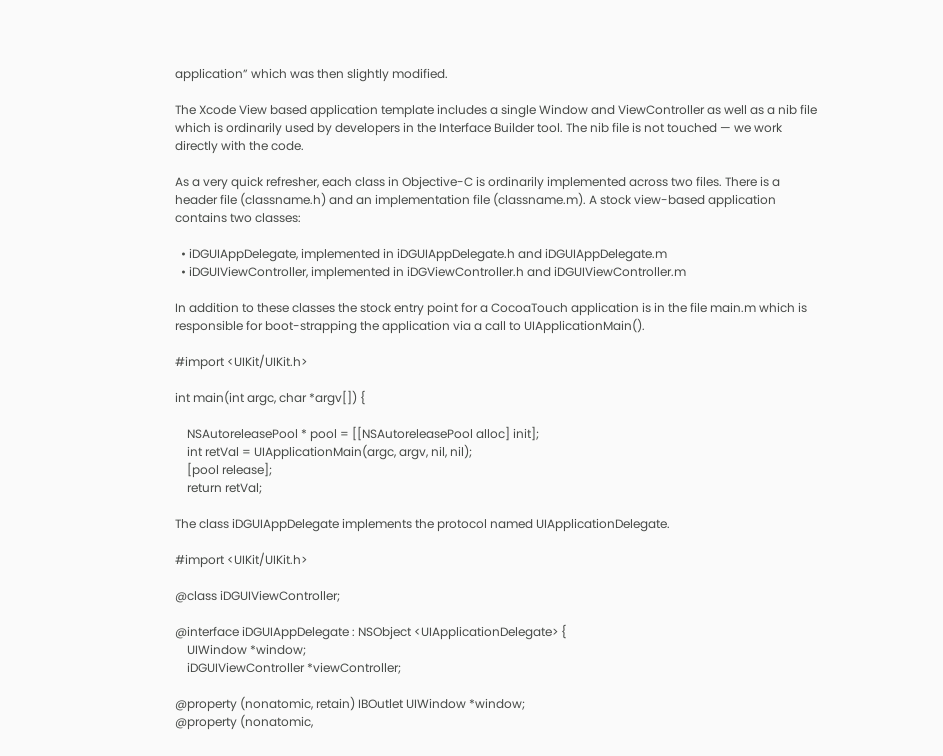application” which was then slightly modified.

The Xcode View based application template includes a single Window and ViewController as well as a nib file which is ordinarily used by developers in the Interface Builder tool. The nib file is not touched — we work directly with the code.

As a very quick refresher, each class in Objective-C is ordinarily implemented across two files. There is a header file (classname.h) and an implementation file (classname.m). A stock view-based application contains two classes:

  • iDGUIAppDelegate, implemented in iDGUIAppDelegate.h and iDGUIAppDelegate.m
  • iDGUIViewController, implemented in iDGViewController.h and iDGUIViewController.m

In addition to these classes the stock entry point for a CocoaTouch application is in the file main.m which is responsible for boot-strapping the application via a call to UIApplicationMain().

#import <UIKit/UIKit.h>

int main(int argc, char *argv[]) {

    NSAutoreleasePool * pool = [[NSAutoreleasePool alloc] init];
    int retVal = UIApplicationMain(argc, argv, nil, nil);
    [pool release];
    return retVal;

The class iDGUIAppDelegate implements the protocol named UIApplicationDelegate.

#import <UIKit/UIKit.h>

@class iDGUIViewController;

@interface iDGUIAppDelegate : NSObject <UIApplicationDelegate> {
    UIWindow *window;
    iDGUIViewController *viewController;

@property (nonatomic, retain) IBOutlet UIWindow *window;
@property (nonatomic,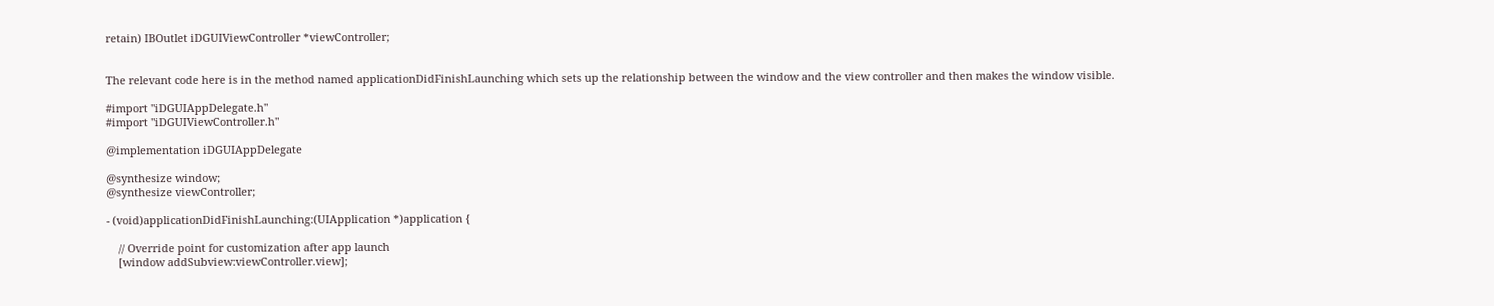retain) IBOutlet iDGUIViewController *viewController;


The relevant code here is in the method named applicationDidFinishLaunching which sets up the relationship between the window and the view controller and then makes the window visible.

#import "iDGUIAppDelegate.h"
#import "iDGUIViewController.h"

@implementation iDGUIAppDelegate

@synthesize window;
@synthesize viewController;

- (void)applicationDidFinishLaunching:(UIApplication *)application {

    // Override point for customization after app launch
    [window addSubview:viewController.view];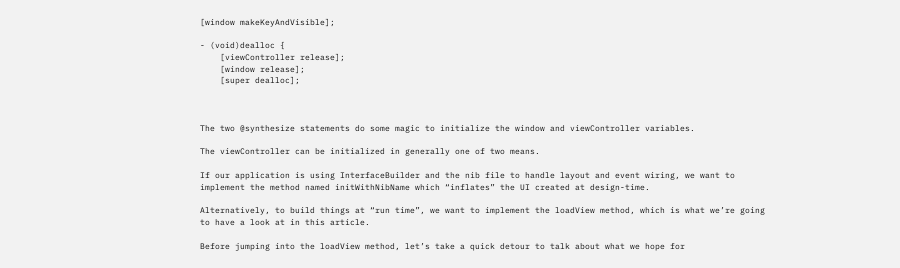[window makeKeyAndVisible];

- (void)dealloc {
    [viewController release];
    [window release];
    [super dealloc];



The two @synthesize statements do some magic to initialize the window and viewController variables.

The viewController can be initialized in generally one of two means.

If our application is using InterfaceBuilder and the nib file to handle layout and event wiring, we want to implement the method named initWithNibName which “inflates” the UI created at design-time.

Alternatively, to build things at “run time”, we want to implement the loadView method, which is what we’re going to have a look at in this article.

Before jumping into the loadView method, let’s take a quick detour to talk about what we hope for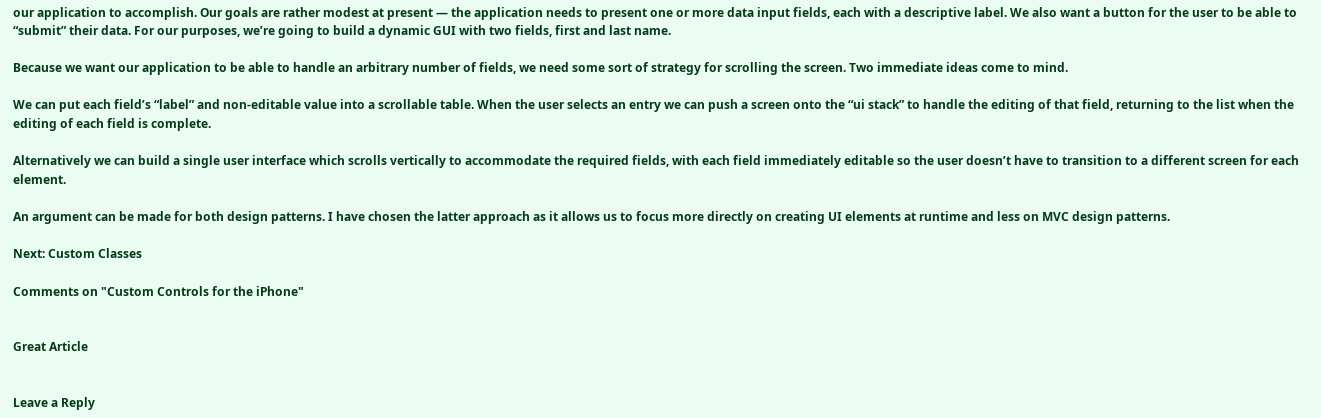our application to accomplish. Our goals are rather modest at present — the application needs to present one or more data input fields, each with a descriptive label. We also want a button for the user to be able to “submit” their data. For our purposes, we’re going to build a dynamic GUI with two fields, first and last name.

Because we want our application to be able to handle an arbitrary number of fields, we need some sort of strategy for scrolling the screen. Two immediate ideas come to mind.

We can put each field’s “label” and non-editable value into a scrollable table. When the user selects an entry we can push a screen onto the “ui stack” to handle the editing of that field, returning to the list when the editing of each field is complete.

Alternatively we can build a single user interface which scrolls vertically to accommodate the required fields, with each field immediately editable so the user doesn’t have to transition to a different screen for each element.

An argument can be made for both design patterns. I have chosen the latter approach as it allows us to focus more directly on creating UI elements at runtime and less on MVC design patterns.

Next: Custom Classes

Comments on "Custom Controls for the iPhone"


Great Article


Leave a Reply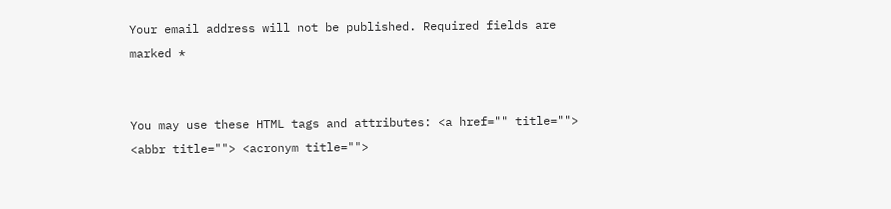Your email address will not be published. Required fields are marked *


You may use these HTML tags and attributes: <a href="" title=""> <abbr title=""> <acronym title="">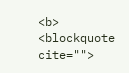<b> <blockquote cite="">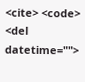<cite> <code> <del datetime="">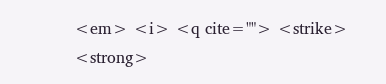<em> <i> <q cite=""> <strike> <strong>